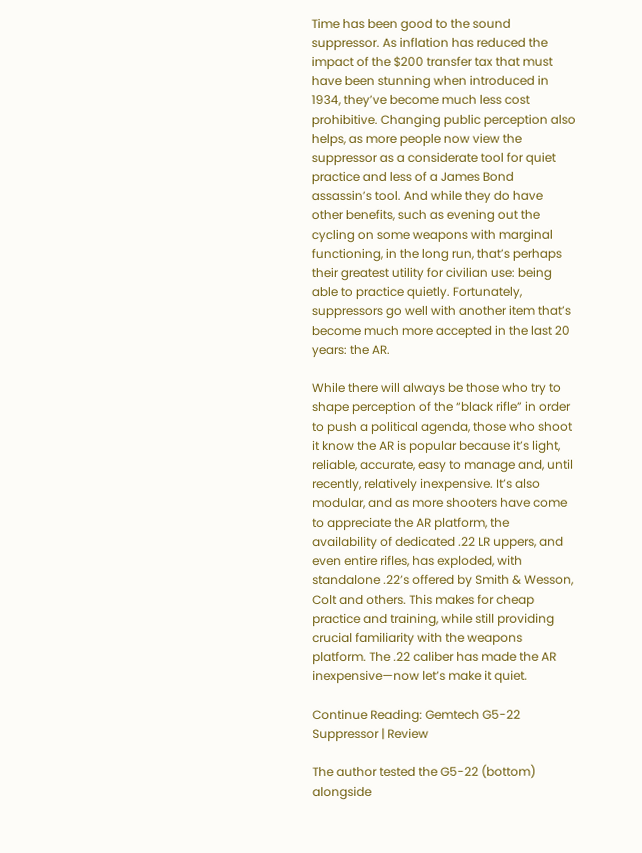Time has been good to the sound suppressor. As inflation has reduced the impact of the $200 transfer tax that must have been stunning when introduced in 1934, they’ve become much less cost prohibitive. Changing public perception also helps, as more people now view the suppressor as a considerate tool for quiet practice and less of a James Bond assassin’s tool. And while they do have other benefits, such as evening out the cycling on some weapons with marginal functioning, in the long run, that’s perhaps their greatest utility for civilian use: being able to practice quietly. Fortunately, suppressors go well with another item that’s become much more accepted in the last 20 years: the AR.

While there will always be those who try to shape perception of the “black rifle” in order to push a political agenda, those who shoot it know the AR is popular because it’s light, reliable, accurate, easy to manage and, until recently, relatively inexpensive. It’s also modular, and as more shooters have come to appreciate the AR platform, the availability of dedicated .22 LR uppers, and even entire rifles, has exploded, with standalone .22’s offered by Smith & Wesson, Colt and others. This makes for cheap practice and training, while still providing crucial familiarity with the weapons platform. The .22 caliber has made the AR inexpensive—now let’s make it quiet.

Continue Reading: Gemtech G5-22 Suppressor | Review

The author tested the G5-22 (bottom) alongside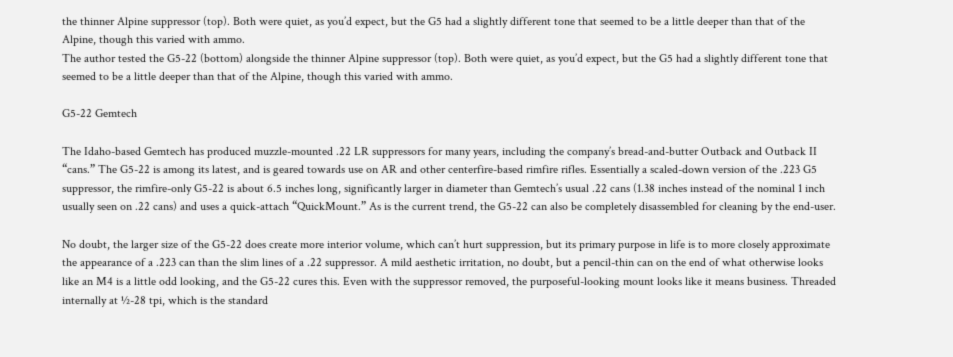the thinner Alpine suppressor (top). Both were quiet, as you’d expect, but the G5 had a slightly different tone that seemed to be a little deeper than that of the Alpine, though this varied with ammo.
The author tested the G5-22 (bottom) alongside the thinner Alpine suppressor (top). Both were quiet, as you’d expect, but the G5 had a slightly different tone that seemed to be a little deeper than that of the Alpine, though this varied with ammo.

G5-22 Gemtech

The Idaho-based Gemtech has produced muzzle-mounted .22 LR suppressors for many years, including the company’s bread-and-butter Outback and Outback II “cans.” The G5-22 is among its latest, and is geared towards use on AR and other centerfire-based rimfire rifles. Essentially a scaled-down version of the .223 G5 suppressor, the rimfire-only G5-22 is about 6.5 inches long, significantly larger in diameter than Gemtech’s usual .22 cans (1.38 inches instead of the nominal 1 inch usually seen on .22 cans) and uses a quick-attach “QuickMount.” As is the current trend, the G5-22 can also be completely disassembled for cleaning by the end-user.

No doubt, the larger size of the G5-22 does create more interior volume, which can’t hurt suppression, but its primary purpose in life is to more closely approximate the appearance of a .223 can than the slim lines of a .22 suppressor. A mild aesthetic irritation, no doubt, but a pencil-thin can on the end of what otherwise looks like an M4 is a little odd looking, and the G5-22 cures this. Even with the suppressor removed, the purposeful-looking mount looks like it means business. Threaded internally at ½-28 tpi, which is the standard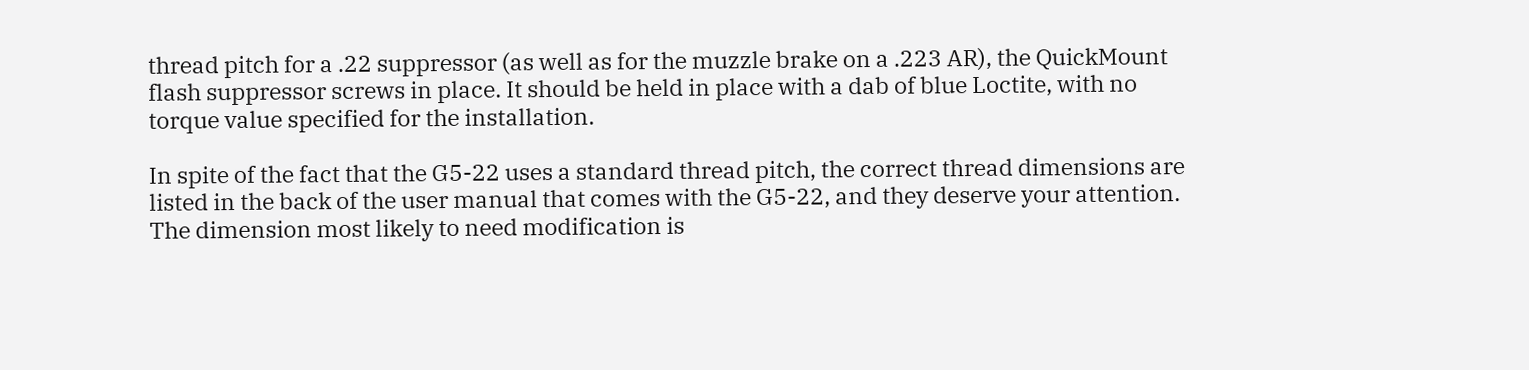thread pitch for a .22 suppressor (as well as for the muzzle brake on a .223 AR), the QuickMount flash suppressor screws in place. It should be held in place with a dab of blue Loctite, with no torque value specified for the installation.

In spite of the fact that the G5-22 uses a standard thread pitch, the correct thread dimensions are listed in the back of the user manual that comes with the G5-22, and they deserve your attention. The dimension most likely to need modification is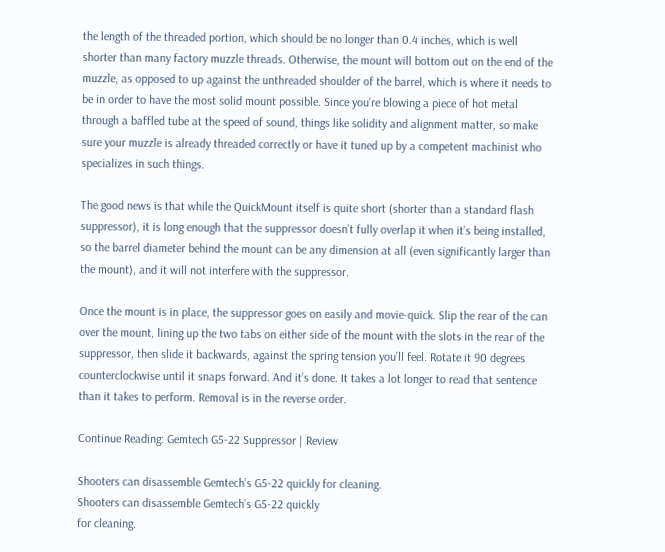the length of the threaded portion, which should be no longer than 0.4 inches, which is well shorter than many factory muzzle threads. Otherwise, the mount will bottom out on the end of the muzzle, as opposed to up against the unthreaded shoulder of the barrel, which is where it needs to be in order to have the most solid mount possible. Since you’re blowing a piece of hot metal through a baffled tube at the speed of sound, things like solidity and alignment matter, so make sure your muzzle is already threaded correctly or have it tuned up by a competent machinist who specializes in such things.

The good news is that while the QuickMount itself is quite short (shorter than a standard flash suppressor), it is long enough that the suppressor doesn’t fully overlap it when it’s being installed, so the barrel diameter behind the mount can be any dimension at all (even significantly larger than the mount), and it will not interfere with the suppressor.

Once the mount is in place, the suppressor goes on easily and movie-quick. Slip the rear of the can over the mount, lining up the two tabs on either side of the mount with the slots in the rear of the suppressor, then slide it backwards, against the spring tension you’ll feel. Rotate it 90 degrees counterclockwise until it snaps forward. And it’s done. It takes a lot longer to read that sentence than it takes to perform. Removal is in the reverse order.

Continue Reading: Gemtech G5-22 Suppressor | Review

Shooters can disassemble Gemtech’s G5-22 quickly for cleaning.
Shooters can disassemble Gemtech’s G5-22 quickly
for cleaning.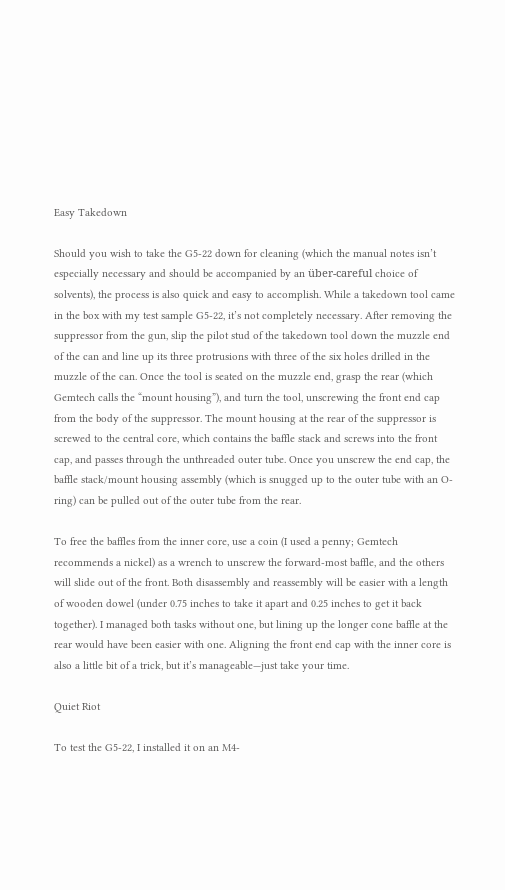Easy Takedown

Should you wish to take the G5-22 down for cleaning (which the manual notes isn’t especially necessary and should be accompanied by an über-careful choice of solvents), the process is also quick and easy to accomplish. While a takedown tool came in the box with my test sample G5-22, it’s not completely necessary. After removing the suppressor from the gun, slip the pilot stud of the takedown tool down the muzzle end of the can and line up its three protrusions with three of the six holes drilled in the muzzle of the can. Once the tool is seated on the muzzle end, grasp the rear (which Gemtech calls the “mount housing”), and turn the tool, unscrewing the front end cap from the body of the suppressor. The mount housing at the rear of the suppressor is screwed to the central core, which contains the baffle stack and screws into the front cap, and passes through the unthreaded outer tube. Once you unscrew the end cap, the baffle stack/mount housing assembly (which is snugged up to the outer tube with an O-ring) can be pulled out of the outer tube from the rear.

To free the baffles from the inner core, use a coin (I used a penny; Gemtech recommends a nickel) as a wrench to unscrew the forward-most baffle, and the others will slide out of the front. Both disassembly and reassembly will be easier with a length of wooden dowel (under 0.75 inches to take it apart and 0.25 inches to get it back together). I managed both tasks without one, but lining up the longer cone baffle at the rear would have been easier with one. Aligning the front end cap with the inner core is also a little bit of a trick, but it’s manageable—just take your time.

Quiet Riot

To test the G5-22, I installed it on an M4-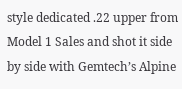style dedicated .22 upper from Model 1 Sales and shot it side by side with Gemtech’s Alpine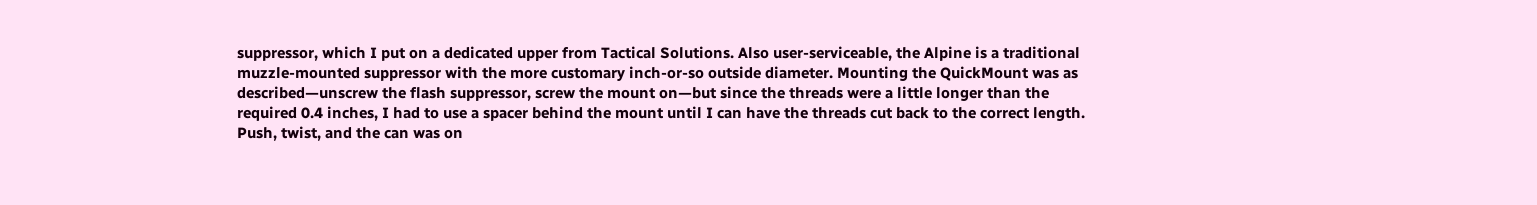suppressor, which I put on a dedicated upper from Tactical Solutions. Also user-serviceable, the Alpine is a traditional muzzle-mounted suppressor with the more customary inch-or-so outside diameter. Mounting the QuickMount was as described—unscrew the flash suppressor, screw the mount on—but since the threads were a little longer than the required 0.4 inches, I had to use a spacer behind the mount until I can have the threads cut back to the correct length. Push, twist, and the can was on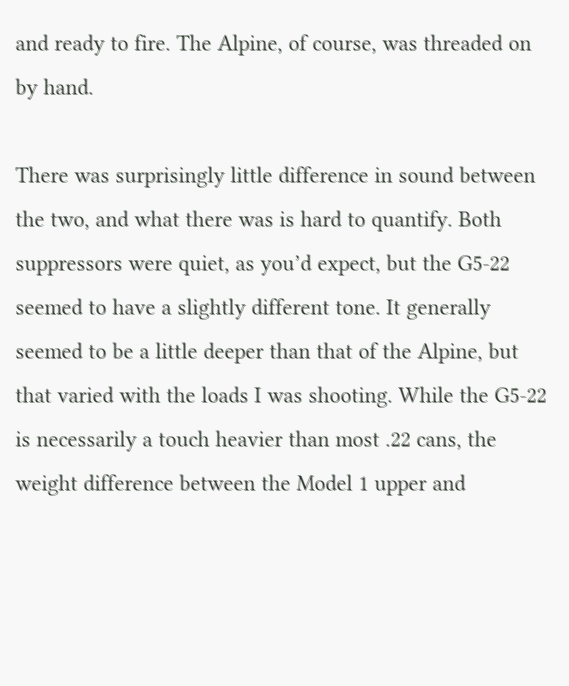and ready to fire. The Alpine, of course, was threaded on by hand.

There was surprisingly little difference in sound between the two, and what there was is hard to quantify. Both suppressors were quiet, as you’d expect, but the G5-22 seemed to have a slightly different tone. It generally seemed to be a little deeper than that of the Alpine, but that varied with the loads I was shooting. While the G5-22 is necessarily a touch heavier than most .22 cans, the weight difference between the Model 1 upper and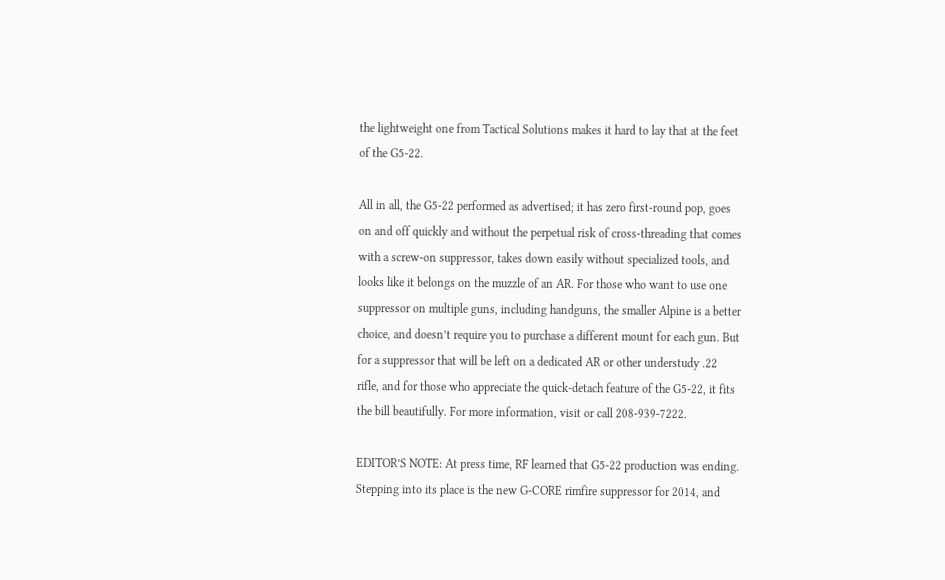the lightweight one from Tactical Solutions makes it hard to lay that at the feet of the G5-22.

All in all, the G5-22 performed as advertised; it has zero first-round pop, goes on and off quickly and without the perpetual risk of cross-threading that comes with a screw-on suppressor, takes down easily without specialized tools, and looks like it belongs on the muzzle of an AR. For those who want to use one suppressor on multiple guns, including handguns, the smaller Alpine is a better choice, and doesn’t require you to purchase a different mount for each gun. But for a suppressor that will be left on a dedicated AR or other understudy .22 rifle, and for those who appreciate the quick-detach feature of the G5-22, it fits the bill beautifully. For more information, visit or call 208-939-7222.

EDITOR’S NOTE: At press time, RF learned that G5-22 production was ending. Stepping into its place is the new G-CORE rimfire suppressor for 2014, and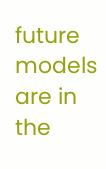future models are in the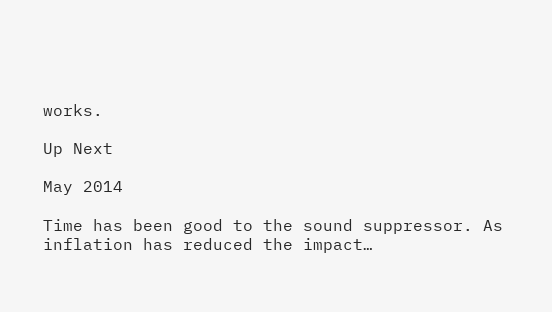works.

Up Next

May 2014

Time has been good to the sound suppressor. As inflation has reduced the impact…